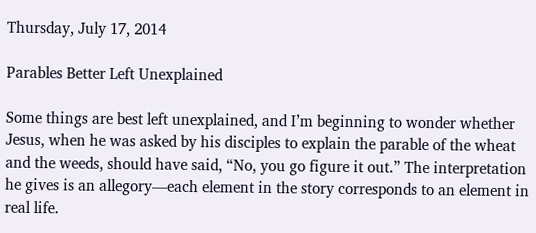Thursday, July 17, 2014

Parables Better Left Unexplained

Some things are best left unexplained, and I’m beginning to wonder whether Jesus, when he was asked by his disciples to explain the parable of the wheat and the weeds, should have said, “No, you go figure it out.” The interpretation he gives is an allegory—each element in the story corresponds to an element in real life.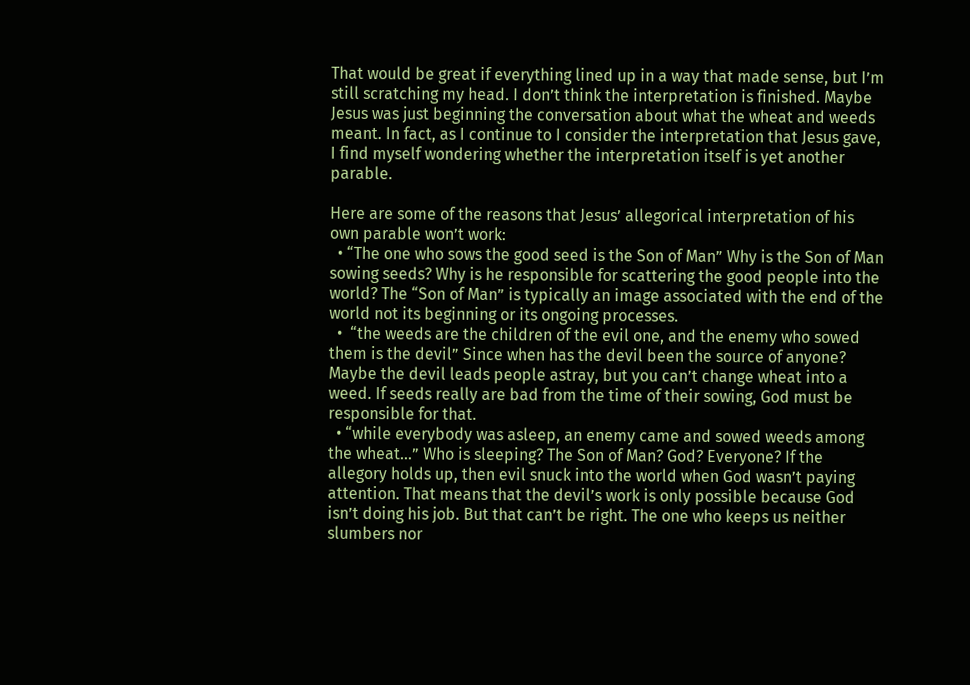That would be great if everything lined up in a way that made sense, but I’m still scratching my head. I don’t think the interpretation is finished. Maybe Jesus was just beginning the conversation about what the wheat and weeds meant. In fact, as I continue to I consider the interpretation that Jesus gave, I find myself wondering whether the interpretation itself is yet another parable.

Here are some of the reasons that Jesus’ allegorical interpretation of his own parable won’t work:
  • “The one who sows the good seed is the Son of Man” Why is the Son of Man sowing seeds? Why is he responsible for scattering the good people into the world? The “Son of Man” is typically an image associated with the end of the world not its beginning or its ongoing processes.
  •  “the weeds are the children of the evil one, and the enemy who sowed them is the devil” Since when has the devil been the source of anyone? Maybe the devil leads people astray, but you can’t change wheat into a weed. If seeds really are bad from the time of their sowing, God must be responsible for that.
  • “while everybody was asleep, an enemy came and sowed weeds among the wheat…” Who is sleeping? The Son of Man? God? Everyone? If the allegory holds up, then evil snuck into the world when God wasn’t paying attention. That means that the devil’s work is only possible because God isn’t doing his job. But that can’t be right. The one who keeps us neither slumbers nor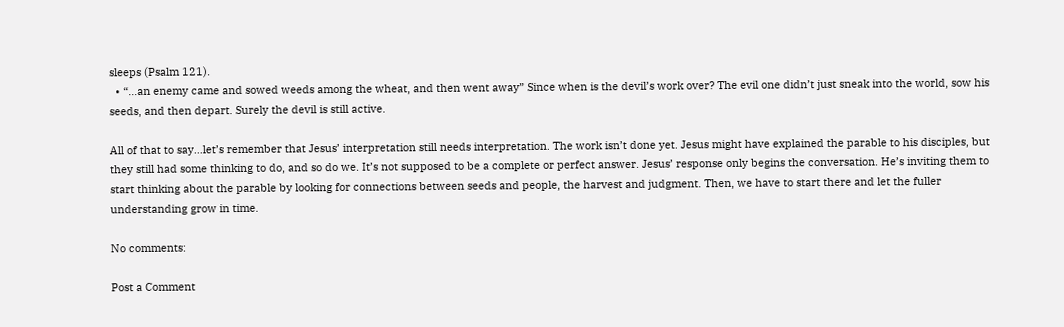sleeps (Psalm 121).
  • “…an enemy came and sowed weeds among the wheat, and then went away” Since when is the devil’s work over? The evil one didn’t just sneak into the world, sow his seeds, and then depart. Surely the devil is still active.

All of that to say…let’s remember that Jesus’ interpretation still needs interpretation. The work isn’t done yet. Jesus might have explained the parable to his disciples, but they still had some thinking to do, and so do we. It’s not supposed to be a complete or perfect answer. Jesus’ response only begins the conversation. He’s inviting them to start thinking about the parable by looking for connections between seeds and people, the harvest and judgment. Then, we have to start there and let the fuller understanding grow in time.

No comments:

Post a Comment